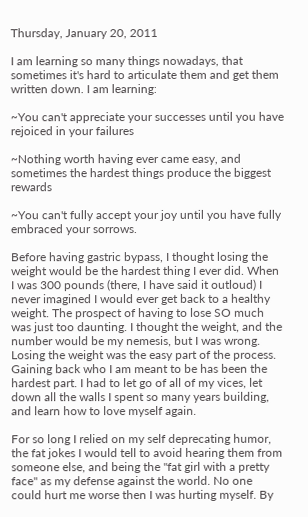Thursday, January 20, 2011

I am learning so many things nowadays, that sometimes it's hard to articulate them and get them written down. I am learning:

~You can't appreciate your successes until you have rejoiced in your failures

~Nothing worth having ever came easy, and sometimes the hardest things produce the biggest rewards

~You can't fully accept your joy until you have fully embraced your sorrows.

Before having gastric bypass, I thought losing the weight would be the hardest thing I ever did. When I was 300 pounds (there, I have said it outloud) I never imagined I would ever get back to a healthy weight. The prospect of having to lose SO much was just too daunting. I thought the weight, and the number would be my nemesis, but I was wrong. Losing the weight was the easy part of the process. Gaining back who I am meant to be has been the hardest part. I had to let go of all of my vices, let down all the walls I spent so many years building, and learn how to love myself again.

For so long I relied on my self deprecating humor, the fat jokes I would tell to avoid hearing them from someone else, and being the "fat girl with a pretty face" as my defense against the world. No one could hurt me worse then I was hurting myself. By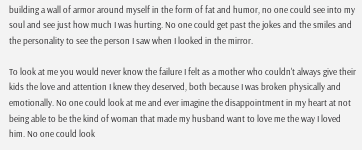building a wall of armor around myself in the form of fat and humor, no one could see into my soul and see just how much I was hurting. No one could get past the jokes and the smiles and the personality to see the person I saw when I looked in the mirror.

To look at me you would never know the failure I felt as a mother who couldn't always give their kids the love and attention I knew they deserved, both because I was broken physically and emotionally. No one could look at me and ever imagine the disappointment in my heart at not being able to be the kind of woman that made my husband want to love me the way I loved him. No one could look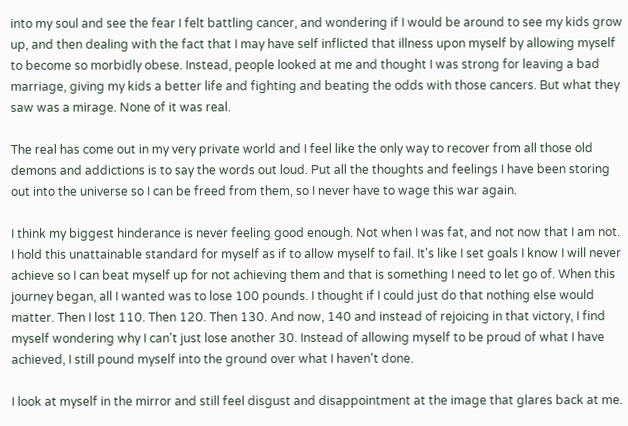into my soul and see the fear I felt battling cancer, and wondering if I would be around to see my kids grow up, and then dealing with the fact that I may have self inflicted that illness upon myself by allowing myself to become so morbidly obese. Instead, people looked at me and thought I was strong for leaving a bad marriage, giving my kids a better life and fighting and beating the odds with those cancers. But what they saw was a mirage. None of it was real.

The real has come out in my very private world and I feel like the only way to recover from all those old demons and addictions is to say the words out loud. Put all the thoughts and feelings I have been storing out into the universe so I can be freed from them, so I never have to wage this war again.

I think my biggest hinderance is never feeling good enough. Not when I was fat, and not now that I am not. I hold this unattainable standard for myself as if to allow myself to fail. It's like I set goals I know I will never achieve so I can beat myself up for not achieving them and that is something I need to let go of. When this journey began, all I wanted was to lose 100 pounds. I thought if I could just do that nothing else would matter. Then I lost 110. Then 120. Then 130. And now, 140 and instead of rejoicing in that victory, I find myself wondering why I can't just lose another 30. Instead of allowing myself to be proud of what I have achieved, I still pound myself into the ground over what I haven't done.

I look at myself in the mirror and still feel disgust and disappointment at the image that glares back at me.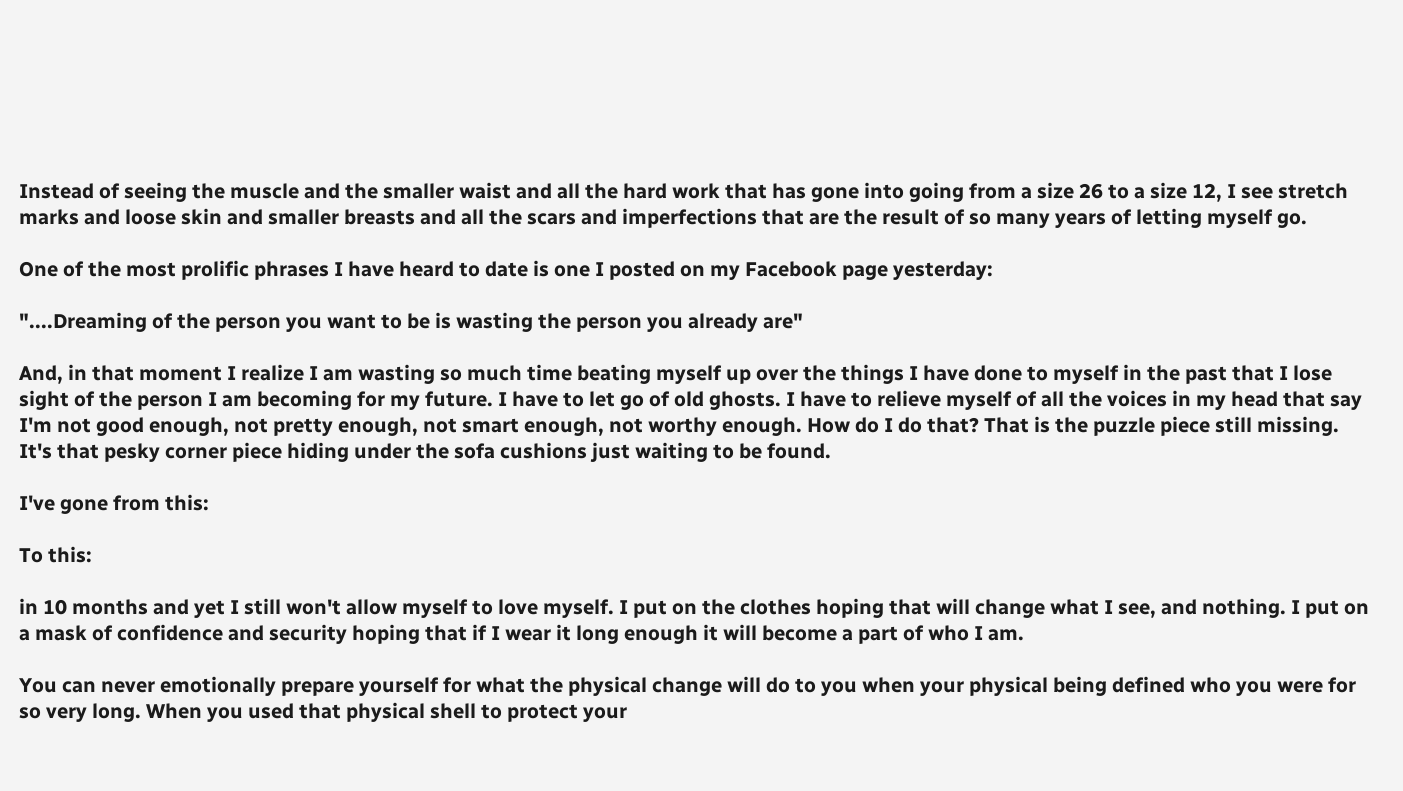Instead of seeing the muscle and the smaller waist and all the hard work that has gone into going from a size 26 to a size 12, I see stretch marks and loose skin and smaller breasts and all the scars and imperfections that are the result of so many years of letting myself go.

One of the most prolific phrases I have heard to date is one I posted on my Facebook page yesterday:

"....Dreaming of the person you want to be is wasting the person you already are"

And, in that moment I realize I am wasting so much time beating myself up over the things I have done to myself in the past that I lose sight of the person I am becoming for my future. I have to let go of old ghosts. I have to relieve myself of all the voices in my head that say I'm not good enough, not pretty enough, not smart enough, not worthy enough. How do I do that? That is the puzzle piece still missing. It's that pesky corner piece hiding under the sofa cushions just waiting to be found.

I've gone from this:

To this:

in 10 months and yet I still won't allow myself to love myself. I put on the clothes hoping that will change what I see, and nothing. I put on a mask of confidence and security hoping that if I wear it long enough it will become a part of who I am.

You can never emotionally prepare yourself for what the physical change will do to you when your physical being defined who you were for so very long. When you used that physical shell to protect your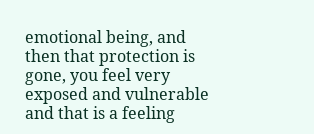emotional being, and then that protection is gone, you feel very exposed and vulnerable and that is a feeling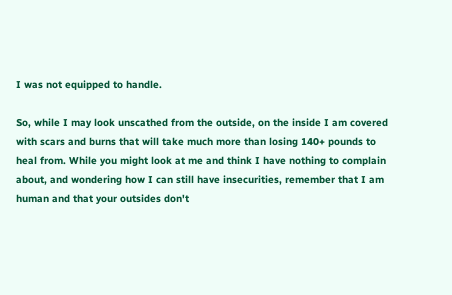I was not equipped to handle.

So, while I may look unscathed from the outside, on the inside I am covered with scars and burns that will take much more than losing 140+ pounds to heal from. While you might look at me and think I have nothing to complain about, and wondering how I can still have insecurities, remember that I am human and that your outsides don't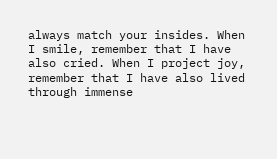always match your insides. When I smile, remember that I have also cried. When I project joy, remember that I have also lived through immense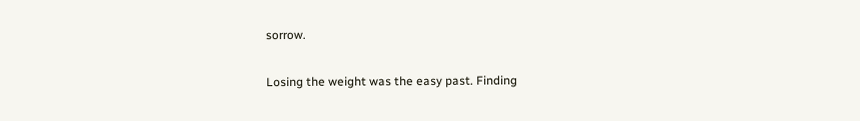sorrow.

Losing the weight was the easy past. Finding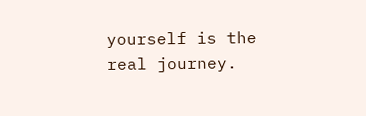yourself is the real journey.